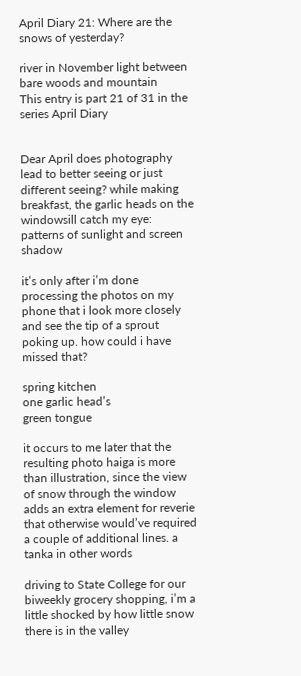April Diary 21: Where are the snows of yesterday?

river in November light between bare woods and mountain
This entry is part 21 of 31 in the series April Diary


Dear April does photography lead to better seeing or just different seeing? while making breakfast, the garlic heads on the windowsill catch my eye: patterns of sunlight and screen shadow

it’s only after i’m done processing the photos on my phone that i look more closely and see the tip of a sprout poking up. how could i have missed that?

spring kitchen
one garlic head’s
green tongue

it occurs to me later that the resulting photo haiga is more than illustration, since the view of snow through the window adds an extra element for reverie that otherwise would’ve required a couple of additional lines. a tanka in other words

driving to State College for our biweekly grocery shopping, i’m a little shocked by how little snow there is in the valley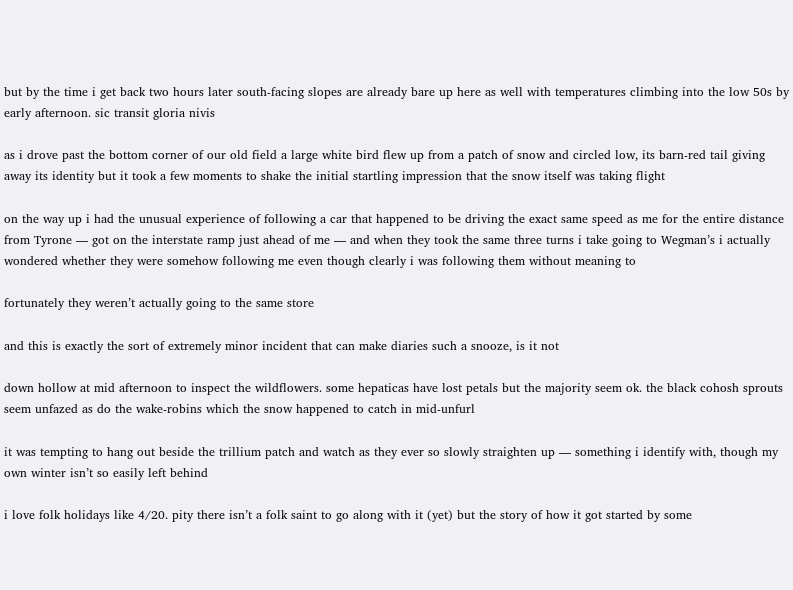but by the time i get back two hours later south-facing slopes are already bare up here as well with temperatures climbing into the low 50s by early afternoon. sic transit gloria nivis

as i drove past the bottom corner of our old field a large white bird flew up from a patch of snow and circled low, its barn-red tail giving away its identity but it took a few moments to shake the initial startling impression that the snow itself was taking flight

on the way up i had the unusual experience of following a car that happened to be driving the exact same speed as me for the entire distance from Tyrone — got on the interstate ramp just ahead of me — and when they took the same three turns i take going to Wegman’s i actually wondered whether they were somehow following me even though clearly i was following them without meaning to

fortunately they weren’t actually going to the same store

and this is exactly the sort of extremely minor incident that can make diaries such a snooze, is it not

down hollow at mid afternoon to inspect the wildflowers. some hepaticas have lost petals but the majority seem ok. the black cohosh sprouts seem unfazed as do the wake-robins which the snow happened to catch in mid-unfurl

it was tempting to hang out beside the trillium patch and watch as they ever so slowly straighten up — something i identify with, though my own winter isn’t so easily left behind

i love folk holidays like 4/20. pity there isn’t a folk saint to go along with it (yet) but the story of how it got started by some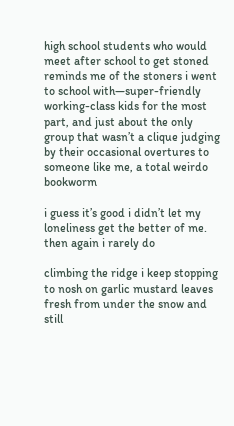high school students who would meet after school to get stoned reminds me of the stoners i went to school with—super-friendly working-class kids for the most part, and just about the only group that wasn’t a clique judging by their occasional overtures to someone like me, a total weirdo bookworm

i guess it’s good i didn’t let my loneliness get the better of me. then again i rarely do

climbing the ridge i keep stopping to nosh on garlic mustard leaves fresh from under the snow and still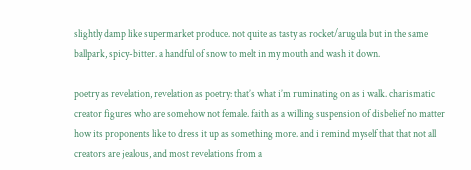slightly damp like supermarket produce. not quite as tasty as rocket/arugula but in the same ballpark, spicy-bitter. a handful of snow to melt in my mouth and wash it down.

poetry as revelation, revelation as poetry: that’s what i’m ruminating on as i walk. charismatic creator figures who are somehow not female. faith as a willing suspension of disbelief no matter how its proponents like to dress it up as something more. and i remind myself that that not all creators are jealous, and most revelations from a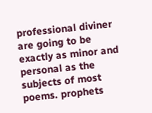professional diviner are going to be exactly as minor and personal as the subjects of most poems. prophets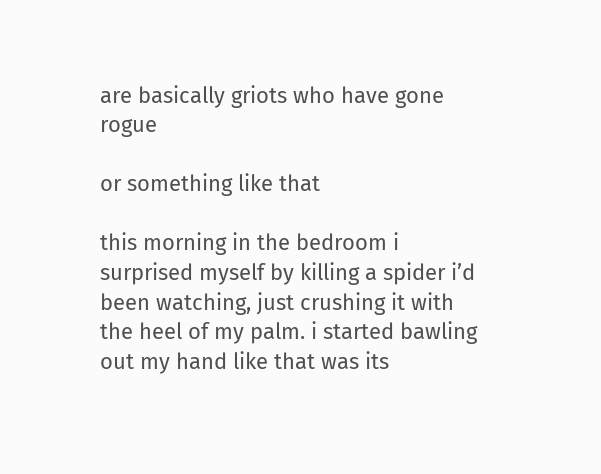are basically griots who have gone rogue

or something like that

this morning in the bedroom i surprised myself by killing a spider i’d been watching, just crushing it with the heel of my palm. i started bawling out my hand like that was its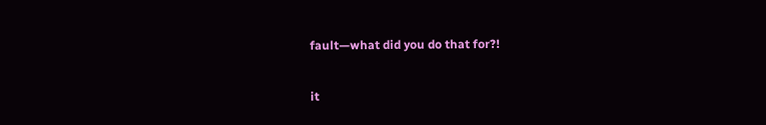fault—what did you do that for?!

it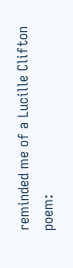reminded me of a Lucille Clifton poem: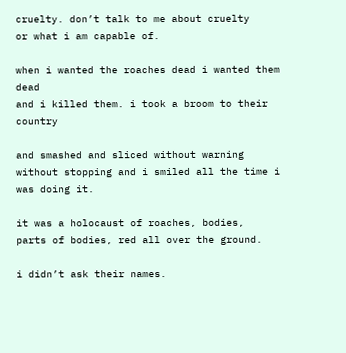cruelty. don’t talk to me about cruelty
or what i am capable of.

when i wanted the roaches dead i wanted them dead
and i killed them. i took a broom to their country

and smashed and sliced without warning
without stopping and i smiled all the time i was doing it.

it was a holocaust of roaches, bodies,
parts of bodies, red all over the ground.

i didn’t ask their names.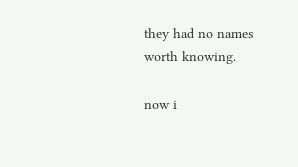they had no names worth knowing.

now i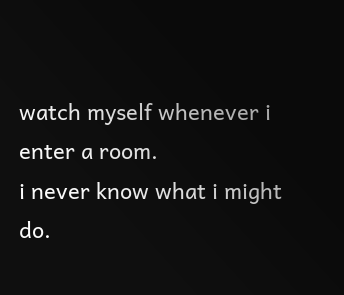watch myself whenever i enter a room.
i never know what i might do.